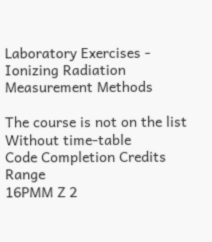Laboratory Exercises - Ionizing Radiation Measurement Methods

The course is not on the list Without time-table
Code Completion Credits Range
16PMM Z 2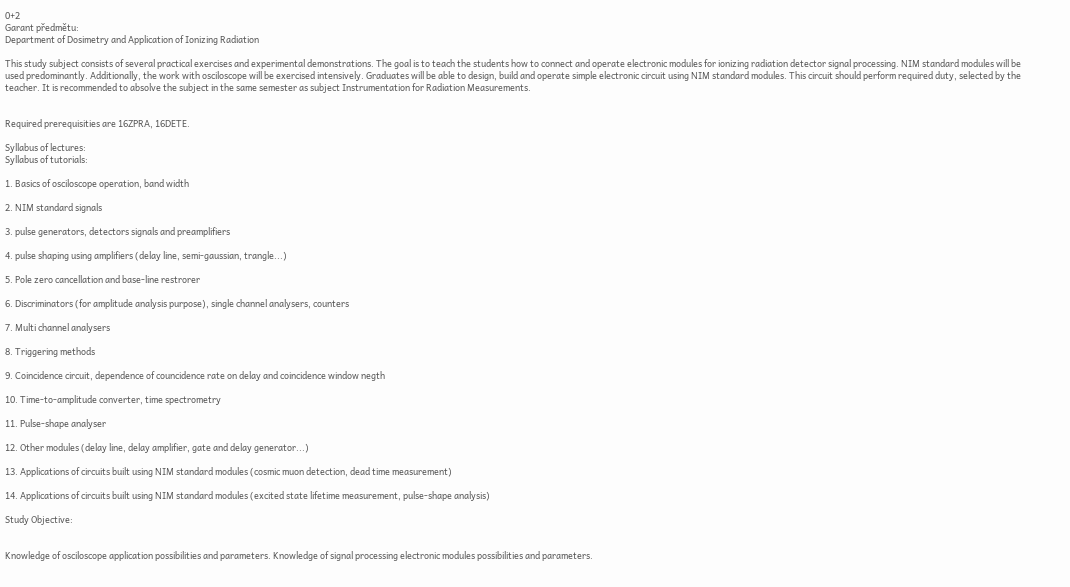0+2
Garant předmětu:
Department of Dosimetry and Application of Ionizing Radiation

This study subject consists of several practical exercises and experimental demonstrations. The goal is to teach the students how to connect and operate electronic modules for ionizing radiation detector signal processing. NIM standard modules will be used predominantly. Additionally, the work with osciloscope will be exercised intensively. Graduates will be able to design, build and operate simple electronic circuit using NIM standard modules. This circuit should perform required duty, selected by the teacher. It is recommended to absolve the subject in the same semester as subject Instrumentation for Radiation Measurements.


Required prerequisities are 16ZPRA, 16DETE.

Syllabus of lectures:
Syllabus of tutorials:

1. Basics of osciloscope operation, band width

2. NIM standard signals

3. pulse generators, detectors signals and preamplifiers

4. pulse shaping using amplifiers (delay line, semi-gaussian, trangle...)

5. Pole zero cancellation and base-line restrorer

6. Discriminators (for amplitude analysis purpose), single channel analysers, counters

7. Multi channel analysers

8. Triggering methods

9. Coincidence circuit, dependence of councidence rate on delay and coincidence window negth

10. Time-to-amplitude converter, time spectrometry

11. Pulse-shape analyser

12. Other modules (delay line, delay amplifier, gate and delay generator...)

13. Applications of circuits built using NIM standard modules (cosmic muon detection, dead time measurement)

14. Applications of circuits built using NIM standard modules (excited state lifetime measurement, pulse-shape analysis)

Study Objective:


Knowledge of osciloscope application possibilities and parameters. Knowledge of signal processing electronic modules possibilities and parameters.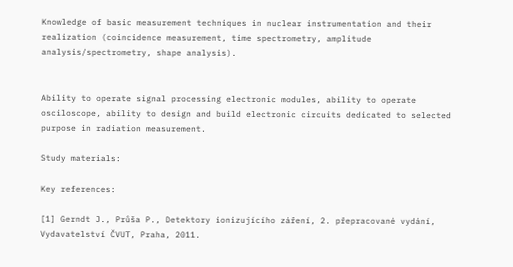Knowledge of basic measurement techniques in nuclear instrumentation and their realization (coincidence measurement, time spectrometry, amplitude analysis/spectrometry, shape analysis).


Ability to operate signal processing electronic modules, ability to operate osciloscope, ability to design and build electronic circuits dedicated to selected purpose in radiation measurement.

Study materials:

Key references:

[1] Gerndt J., Průša P., Detektory ionizujícího záření, 2. přepracované vydání, Vydavatelství ČVUT, Praha, 2011.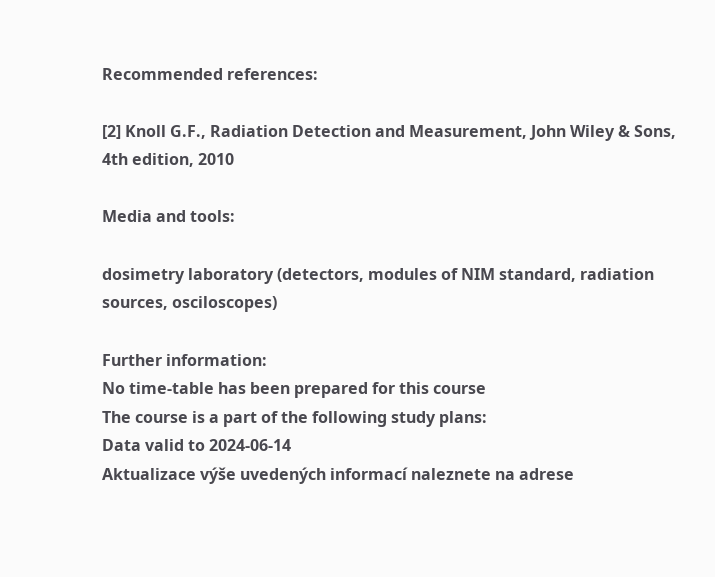Recommended references:

[2] Knoll G.F., Radiation Detection and Measurement, John Wiley & Sons, 4th edition, 2010

Media and tools:

dosimetry laboratory (detectors, modules of NIM standard, radiation sources, osciloscopes)

Further information:
No time-table has been prepared for this course
The course is a part of the following study plans:
Data valid to 2024-06-14
Aktualizace výše uvedených informací naleznete na adrese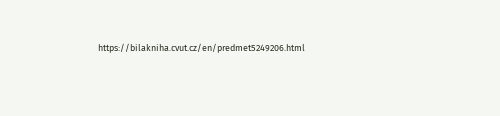https://bilakniha.cvut.cz/en/predmet5249206.html